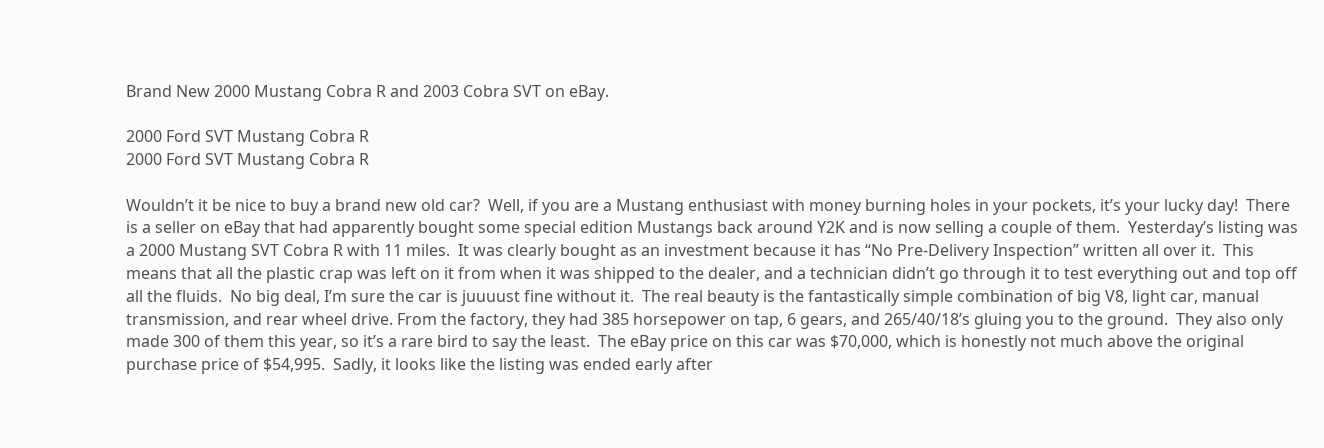Brand New 2000 Mustang Cobra R and 2003 Cobra SVT on eBay.

2000 Ford SVT Mustang Cobra R
2000 Ford SVT Mustang Cobra R

Wouldn’t it be nice to buy a brand new old car?  Well, if you are a Mustang enthusiast with money burning holes in your pockets, it’s your lucky day!  There is a seller on eBay that had apparently bought some special edition Mustangs back around Y2K and is now selling a couple of them.  Yesterday’s listing was a 2000 Mustang SVT Cobra R with 11 miles.  It was clearly bought as an investment because it has “No Pre-Delivery Inspection” written all over it.  This means that all the plastic crap was left on it from when it was shipped to the dealer, and a technician didn’t go through it to test everything out and top off all the fluids.  No big deal, I’m sure the car is juuuust fine without it.  The real beauty is the fantastically simple combination of big V8, light car, manual transmission, and rear wheel drive. From the factory, they had 385 horsepower on tap, 6 gears, and 265/40/18’s gluing you to the ground.  They also only made 300 of them this year, so it’s a rare bird to say the least.  The eBay price on this car was $70,000, which is honestly not much above the original purchase price of $54,995.  Sadly, it looks like the listing was ended early after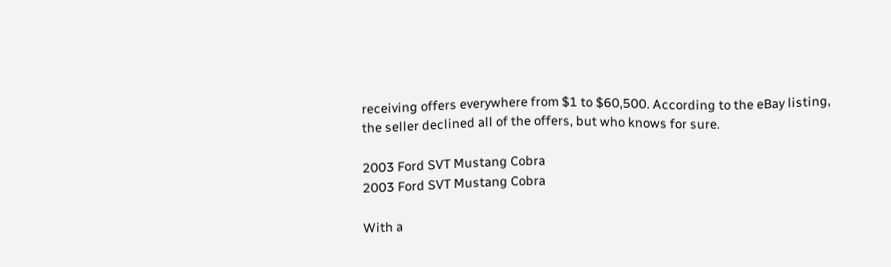receiving offers everywhere from $1 to $60,500. According to the eBay listing, the seller declined all of the offers, but who knows for sure.

2003 Ford SVT Mustang Cobra
2003 Ford SVT Mustang Cobra

With a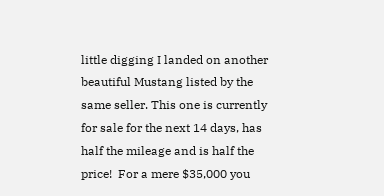little digging I landed on another beautiful Mustang listed by the same seller. This one is currently for sale for the next 14 days, has half the mileage and is half the price!  For a mere $35,000 you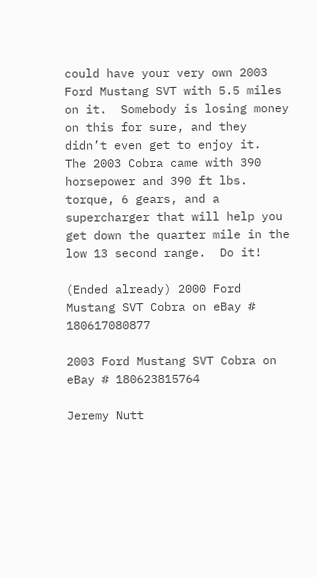could have your very own 2003 Ford Mustang SVT with 5.5 miles on it.  Somebody is losing money on this for sure, and they didn’t even get to enjoy it.  The 2003 Cobra came with 390 horsepower and 390 ft lbs. torque, 6 gears, and a supercharger that will help you get down the quarter mile in the low 13 second range.  Do it!

(Ended already) 2000 Ford Mustang SVT Cobra on eBay # 180617080877

2003 Ford Mustang SVT Cobra on eBay # 180623815764

Jeremy Nutt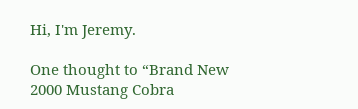Hi, I'm Jeremy.

One thought to “Brand New 2000 Mustang Cobra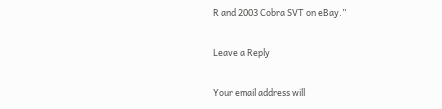R and 2003 Cobra SVT on eBay.”

Leave a Reply

Your email address will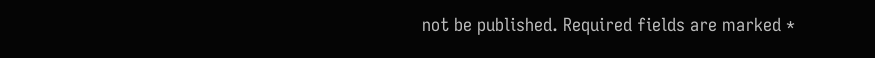not be published. Required fields are marked *